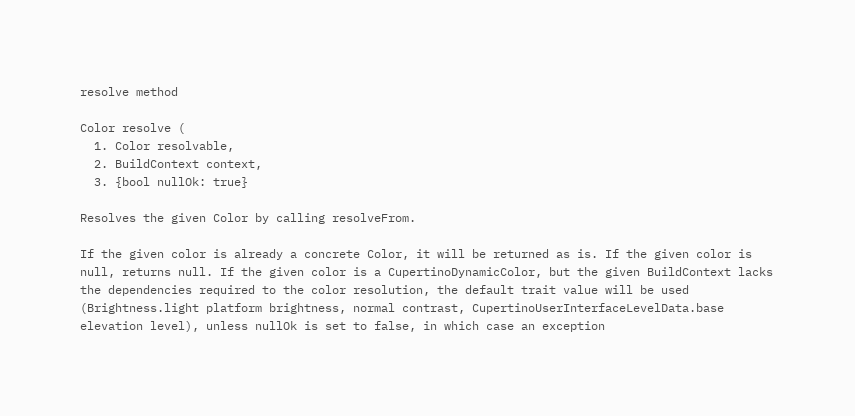resolve method

Color resolve (
  1. Color resolvable,
  2. BuildContext context,
  3. {bool nullOk: true}

Resolves the given Color by calling resolveFrom.

If the given color is already a concrete Color, it will be returned as is. If the given color is null, returns null. If the given color is a CupertinoDynamicColor, but the given BuildContext lacks the dependencies required to the color resolution, the default trait value will be used (Brightness.light platform brightness, normal contrast, CupertinoUserInterfaceLevelData.base elevation level), unless nullOk is set to false, in which case an exception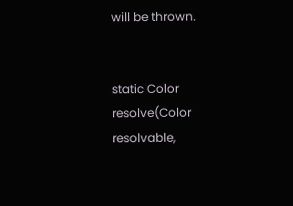will be thrown.


static Color resolve(Color resolvable,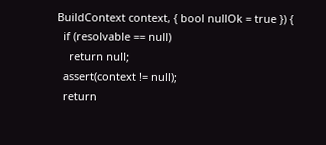BuildContext context, { bool nullOk = true }) {
  if (resolvable == null)
    return null;
  assert(context != null);
  return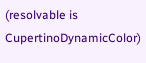(resolvable is CupertinoDynamicColor)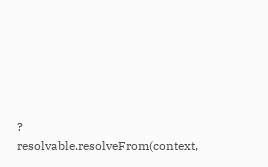? resolvable.resolveFrom(context,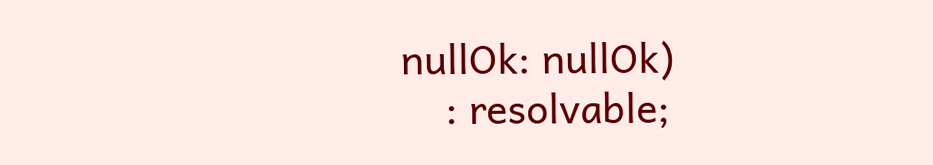nullOk: nullOk)
    : resolvable;